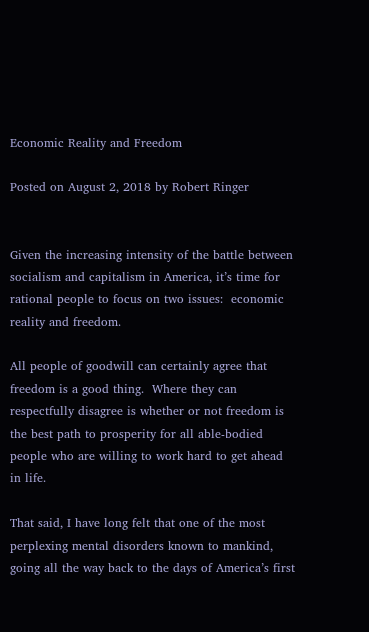Economic Reality and Freedom

Posted on August 2, 2018 by Robert Ringer


Given the increasing intensity of the battle between socialism and capitalism in America, it’s time for rational people to focus on two issues:  economic reality and freedom.

All people of goodwill can certainly agree that freedom is a good thing.  Where they can respectfully disagree is whether or not freedom is the best path to prosperity for all able-bodied people who are willing to work hard to get ahead in life.

That said, I have long felt that one of the most perplexing mental disorders known to mankind, going all the way back to the days of America’s first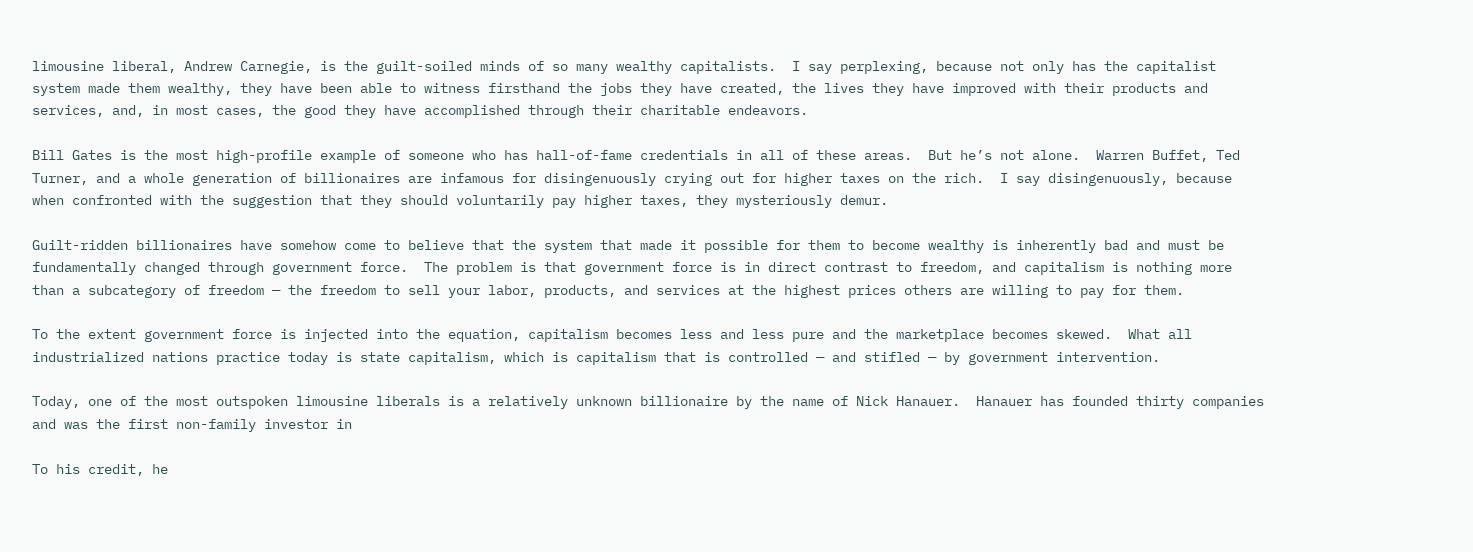limousine liberal, Andrew Carnegie, is the guilt-soiled minds of so many wealthy capitalists.  I say perplexing, because not only has the capitalist system made them wealthy, they have been able to witness firsthand the jobs they have created, the lives they have improved with their products and services, and, in most cases, the good they have accomplished through their charitable endeavors.

Bill Gates is the most high-profile example of someone who has hall-of-fame credentials in all of these areas.  But he’s not alone.  Warren Buffet, Ted Turner, and a whole generation of billionaires are infamous for disingenuously crying out for higher taxes on the rich.  I say disingenuously, because when confronted with the suggestion that they should voluntarily pay higher taxes, they mysteriously demur.

Guilt-ridden billionaires have somehow come to believe that the system that made it possible for them to become wealthy is inherently bad and must be fundamentally changed through government force.  The problem is that government force is in direct contrast to freedom, and capitalism is nothing more than a subcategory of freedom — the freedom to sell your labor, products, and services at the highest prices others are willing to pay for them.

To the extent government force is injected into the equation, capitalism becomes less and less pure and the marketplace becomes skewed.  What all industrialized nations practice today is state capitalism, which is capitalism that is controlled — and stifled — by government intervention.

Today, one of the most outspoken limousine liberals is a relatively unknown billionaire by the name of Nick Hanauer.  Hanauer has founded thirty companies and was the first non-family investor in

To his credit, he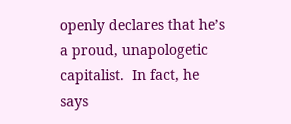openly declares that he’s a proud, unapologetic capitalist.  In fact, he says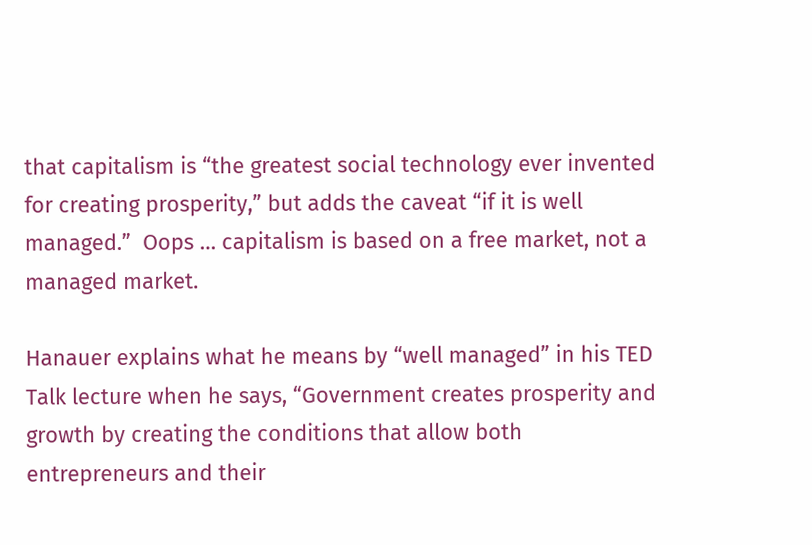that capitalism is “the greatest social technology ever invented for creating prosperity,” but adds the caveat “if it is well managed.”  Oops … capitalism is based on a free market, not a managed market.

Hanauer explains what he means by “well managed” in his TED Talk lecture when he says, “Government creates prosperity and growth by creating the conditions that allow both entrepreneurs and their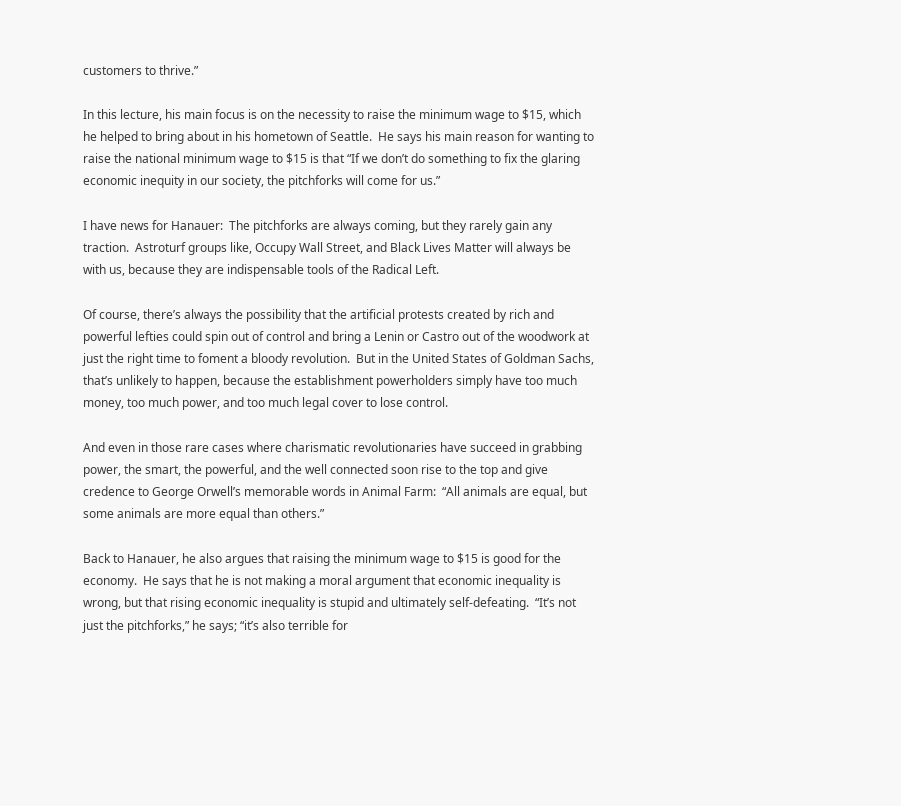customers to thrive.”

In this lecture, his main focus is on the necessity to raise the minimum wage to $15, which he helped to bring about in his hometown of Seattle.  He says his main reason for wanting to raise the national minimum wage to $15 is that “If we don’t do something to fix the glaring economic inequity in our society, the pitchforks will come for us.”

I have news for Hanauer:  The pitchforks are always coming, but they rarely gain any traction.  Astroturf groups like, Occupy Wall Street, and Black Lives Matter will always be with us, because they are indispensable tools of the Radical Left.

Of course, there’s always the possibility that the artificial protests created by rich and powerful lefties could spin out of control and bring a Lenin or Castro out of the woodwork at just the right time to foment a bloody revolution.  But in the United States of Goldman Sachs, that’s unlikely to happen, because the establishment powerholders simply have too much money, too much power, and too much legal cover to lose control.

And even in those rare cases where charismatic revolutionaries have succeed in grabbing power, the smart, the powerful, and the well connected soon rise to the top and give credence to George Orwell’s memorable words in Animal Farm:  “All animals are equal, but some animals are more equal than others.”

Back to Hanauer, he also argues that raising the minimum wage to $15 is good for the economy.  He says that he is not making a moral argument that economic inequality is wrong, but that rising economic inequality is stupid and ultimately self-defeating.  “It’s not just the pitchforks,” he says; “it’s also terrible for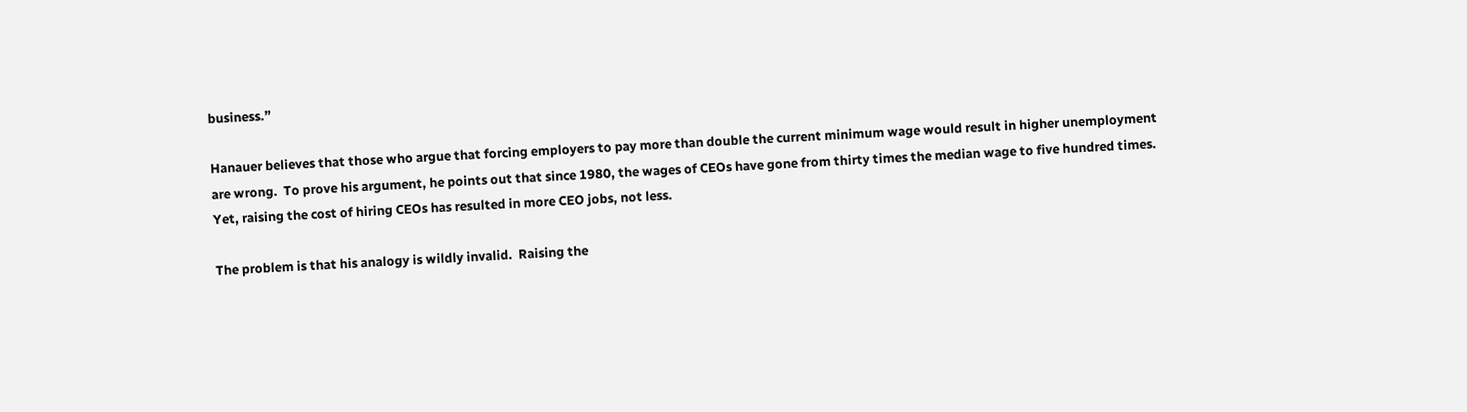business.”

Hanauer believes that those who argue that forcing employers to pay more than double the current minimum wage would result in higher unemployment are wrong.  To prove his argument, he points out that since 1980, the wages of CEOs have gone from thirty times the median wage to five hundred times.  Yet, raising the cost of hiring CEOs has resulted in more CEO jobs, not less.

The problem is that his analogy is wildly invalid.  Raising the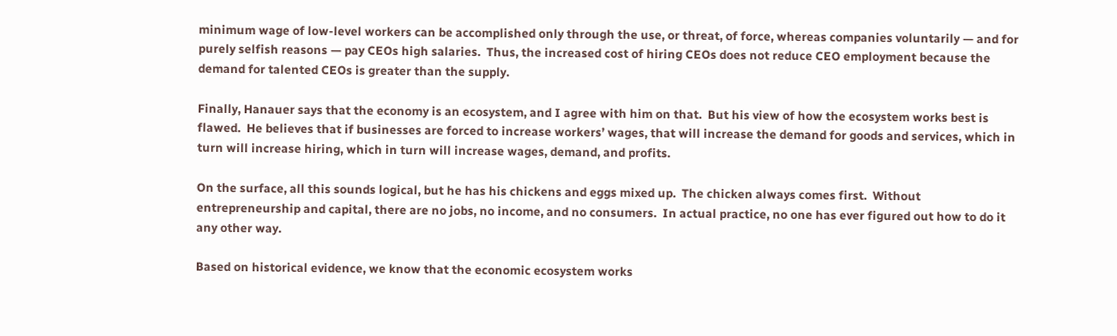minimum wage of low-level workers can be accomplished only through the use, or threat, of force, whereas companies voluntarily — and for purely selfish reasons — pay CEOs high salaries.  Thus, the increased cost of hiring CEOs does not reduce CEO employment because the demand for talented CEOs is greater than the supply.

Finally, Hanauer says that the economy is an ecosystem, and I agree with him on that.  But his view of how the ecosystem works best is flawed.  He believes that if businesses are forced to increase workers’ wages, that will increase the demand for goods and services, which in turn will increase hiring, which in turn will increase wages, demand, and profits.

On the surface, all this sounds logical, but he has his chickens and eggs mixed up.  The chicken always comes first.  Without entrepreneurship and capital, there are no jobs, no income, and no consumers.  In actual practice, no one has ever figured out how to do it any other way.

Based on historical evidence, we know that the economic ecosystem works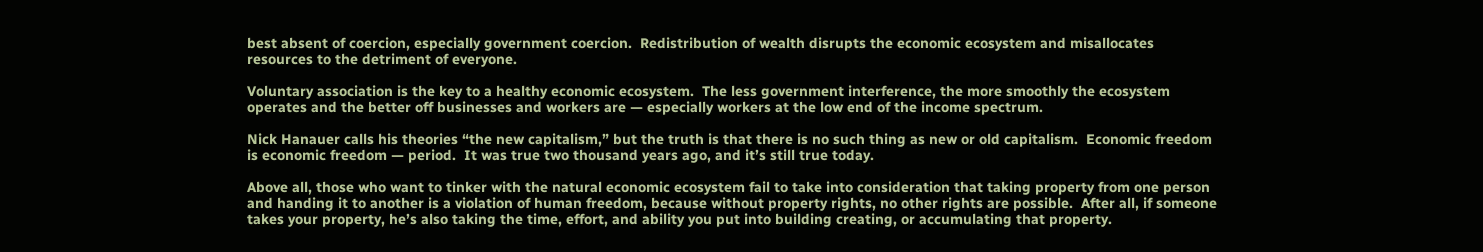best absent of coercion, especially government coercion.  Redistribution of wealth disrupts the economic ecosystem and misallocates resources to the detriment of everyone.

Voluntary association is the key to a healthy economic ecosystem.  The less government interference, the more smoothly the ecosystem operates and the better off businesses and workers are — especially workers at the low end of the income spectrum.

Nick Hanauer calls his theories “the new capitalism,” but the truth is that there is no such thing as new or old capitalism.  Economic freedom is economic freedom — period.  It was true two thousand years ago, and it’s still true today.

Above all, those who want to tinker with the natural economic ecosystem fail to take into consideration that taking property from one person and handing it to another is a violation of human freedom, because without property rights, no other rights are possible.  After all, if someone takes your property, he’s also taking the time, effort, and ability you put into building creating, or accumulating that property.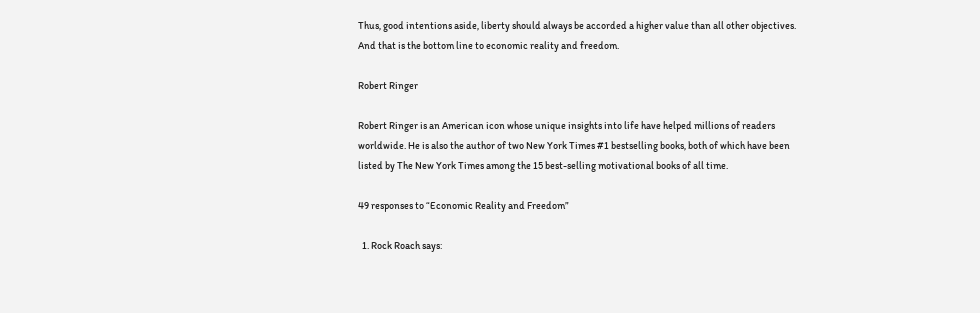Thus, good intentions aside, liberty should always be accorded a higher value than all other objectives.  And that is the bottom line to economic reality and freedom.

Robert Ringer

Robert Ringer is an American icon whose unique insights into life have helped millions of readers worldwide. He is also the author of two New York Times #1 bestselling books, both of which have been listed by The New York Times among the 15 best-selling motivational books of all time.

49 responses to “Economic Reality and Freedom”

  1. Rock Roach says: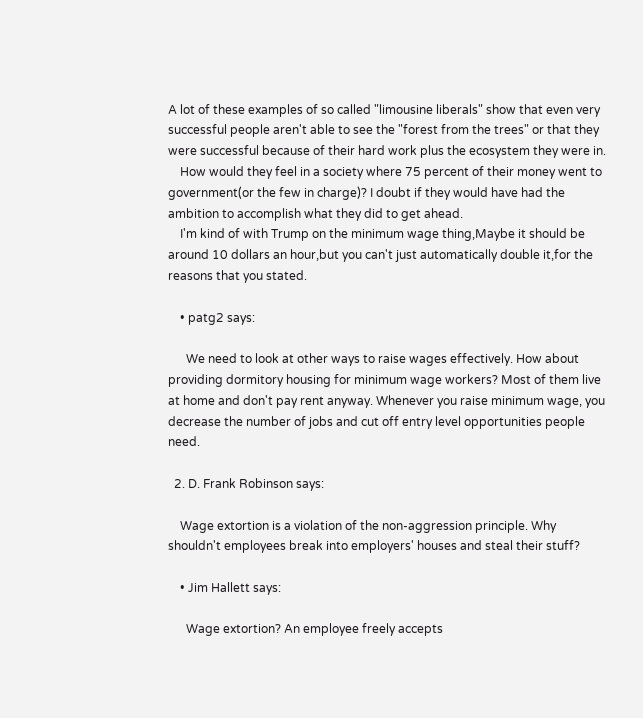A lot of these examples of so called "limousine liberals" show that even very successful people aren't able to see the "forest from the trees" or that they were successful because of their hard work plus the ecosystem they were in.
    How would they feel in a society where 75 percent of their money went to government(or the few in charge)? I doubt if they would have had the ambition to accomplish what they did to get ahead.
    I'm kind of with Trump on the minimum wage thing,Maybe it should be around 10 dollars an hour,but you can't just automatically double it,for the reasons that you stated.

    • patg2 says:

      We need to look at other ways to raise wages effectively. How about providing dormitory housing for minimum wage workers? Most of them live at home and don't pay rent anyway. Whenever you raise minimum wage, you decrease the number of jobs and cut off entry level opportunities people need.

  2. D. Frank Robinson says:

    Wage extortion is a violation of the non-aggression principle. Why shouldn't employees break into employers' houses and steal their stuff?

    • Jim Hallett says:

      Wage extortion? An employee freely accepts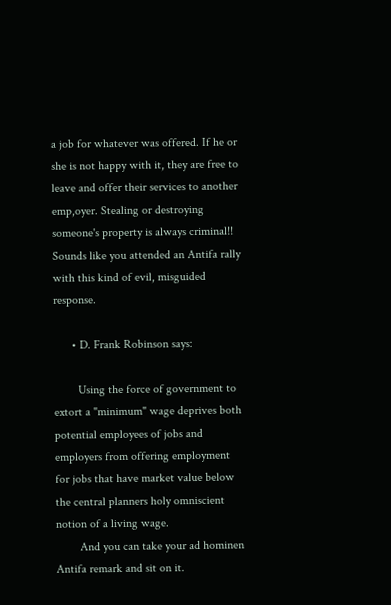a job for whatever was offered. If he or she is not happy with it, they are free to leave and offer their services to another emp,oyer. Stealing or destroying someone's property is always criminal!! Sounds like you attended an Antifa rally with this kind of evil, misguided response.

      • D. Frank Robinson says:

        Using the force of government to extort a "minimum" wage deprives both potential employees of jobs and employers from offering employment for jobs that have market value below the central planners holy omniscient notion of a living wage.
        And you can take your ad hominen Antifa remark and sit on it.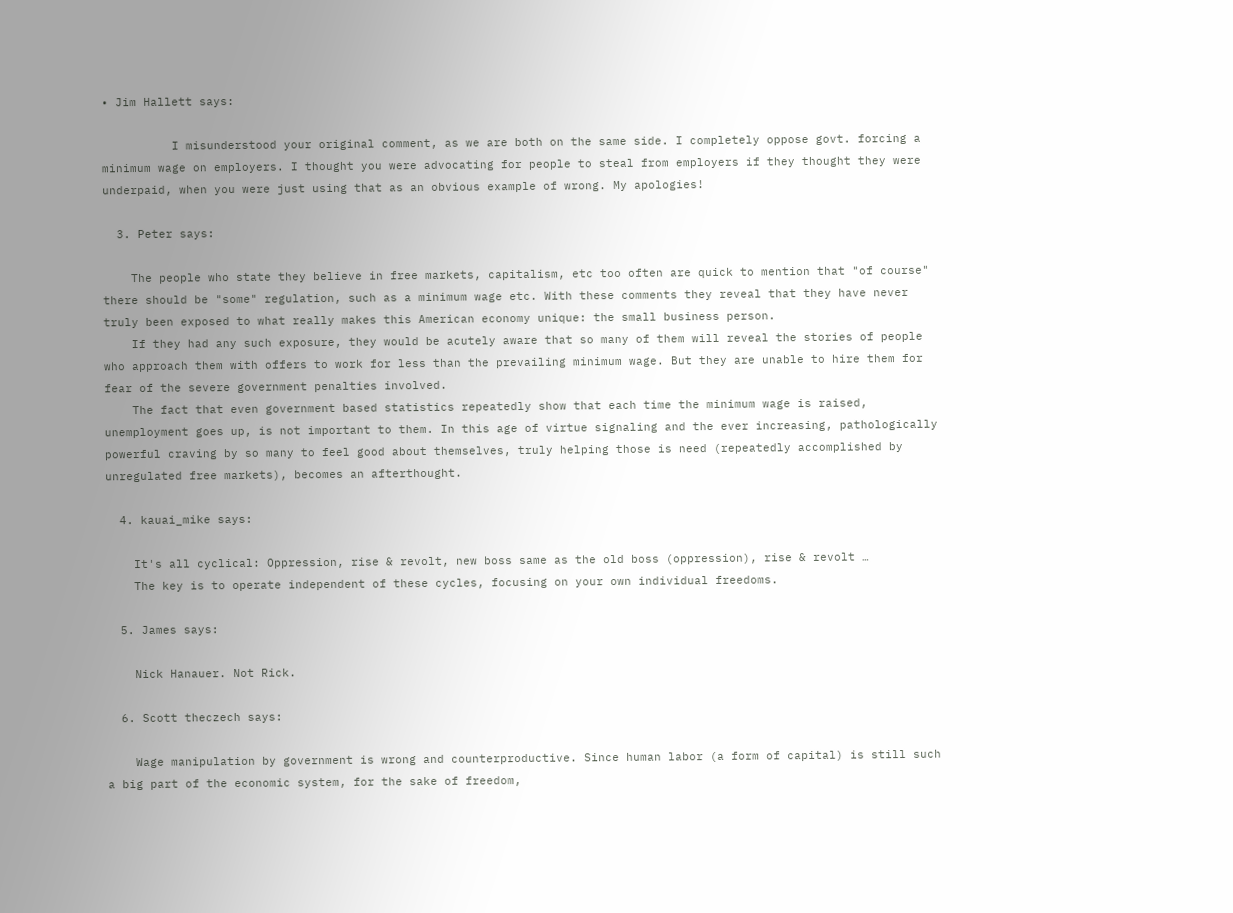• Jim Hallett says:

          I misunderstood your original comment, as we are both on the same side. I completely oppose govt. forcing a minimum wage on employers. I thought you were advocating for people to steal from employers if they thought they were underpaid, when you were just using that as an obvious example of wrong. My apologies!

  3. Peter says:

    The people who state they believe in free markets, capitalism, etc too often are quick to mention that "of course" there should be "some" regulation, such as a minimum wage etc. With these comments they reveal that they have never truly been exposed to what really makes this American economy unique: the small business person.
    If they had any such exposure, they would be acutely aware that so many of them will reveal the stories of people who approach them with offers to work for less than the prevailing minimum wage. But they are unable to hire them for fear of the severe government penalties involved.
    The fact that even government based statistics repeatedly show that each time the minimum wage is raised, unemployment goes up, is not important to them. In this age of virtue signaling and the ever increasing, pathologically powerful craving by so many to feel good about themselves, truly helping those is need (repeatedly accomplished by unregulated free markets), becomes an afterthought.

  4. kauai_mike says:

    It's all cyclical: Oppression, rise & revolt, new boss same as the old boss (oppression), rise & revolt …
    The key is to operate independent of these cycles, focusing on your own individual freedoms.

  5. James says:

    Nick Hanauer. Not Rick.

  6. Scott theczech says:

    Wage manipulation by government is wrong and counterproductive. Since human labor (a form of capital) is still such a big part of the economic system, for the sake of freedom,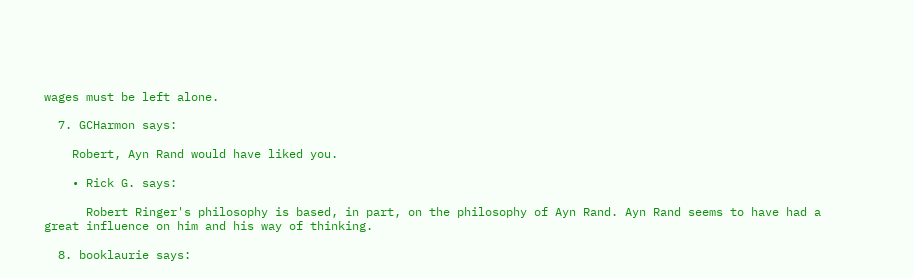wages must be left alone.

  7. GCHarmon says:

    Robert, Ayn Rand would have liked you.

    • Rick G. says:

      Robert Ringer's philosophy is based, in part, on the philosophy of Ayn Rand. Ayn Rand seems to have had a great influence on him and his way of thinking.

  8. booklaurie says: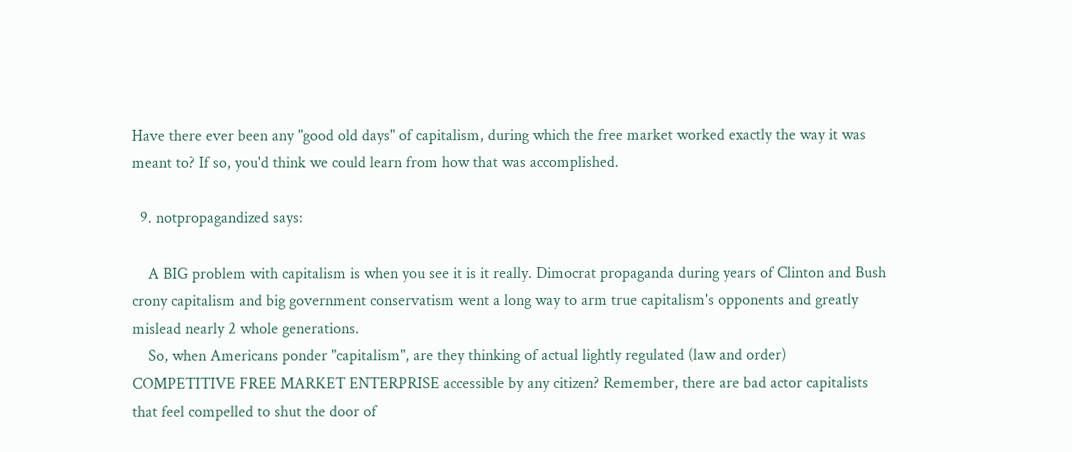Have there ever been any "good old days" of capitalism, during which the free market worked exactly the way it was meant to? If so, you'd think we could learn from how that was accomplished.

  9. notpropagandized says:

    A BIG problem with capitalism is when you see it is it really. Dimocrat propaganda during years of Clinton and Bush crony capitalism and big government conservatism went a long way to arm true capitalism's opponents and greatly mislead nearly 2 whole generations.
    So, when Americans ponder "capitalism", are they thinking of actual lightly regulated (law and order) COMPETITIVE FREE MARKET ENTERPRISE accessible by any citizen? Remember, there are bad actor capitalists that feel compelled to shut the door of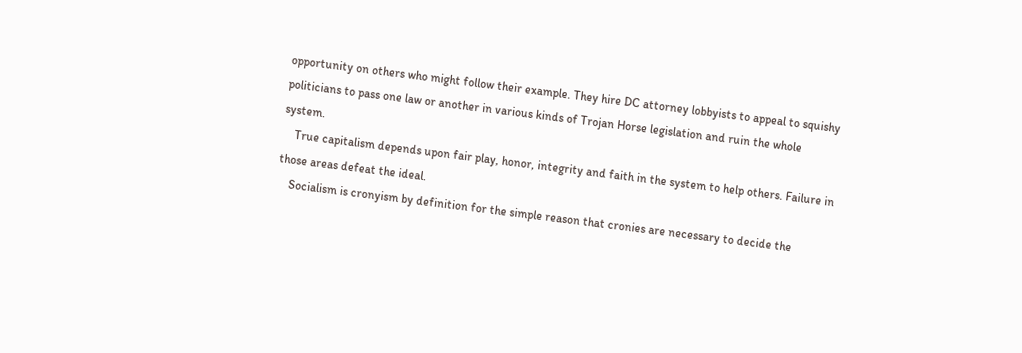opportunity on others who might follow their example. They hire DC attorney lobbyists to appeal to squishy politicians to pass one law or another in various kinds of Trojan Horse legislation and ruin the whole system.
    True capitalism depends upon fair play, honor, integrity and faith in the system to help others. Failure in those areas defeat the ideal.
    Socialism is cronyism by definition for the simple reason that cronies are necessary to decide the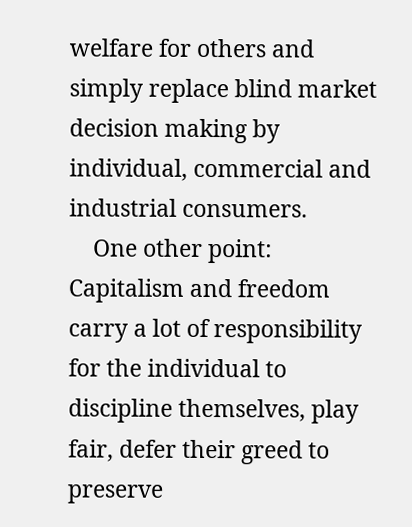welfare for others and simply replace blind market decision making by individual, commercial and industrial consumers.
    One other point: Capitalism and freedom carry a lot of responsibility for the individual to discipline themselves, play fair, defer their greed to preserve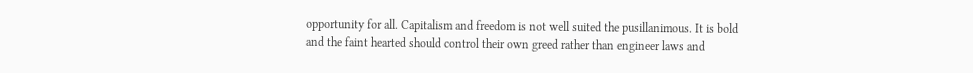opportunity for all. Capitalism and freedom is not well suited the pusillanimous. It is bold and the faint hearted should control their own greed rather than engineer laws and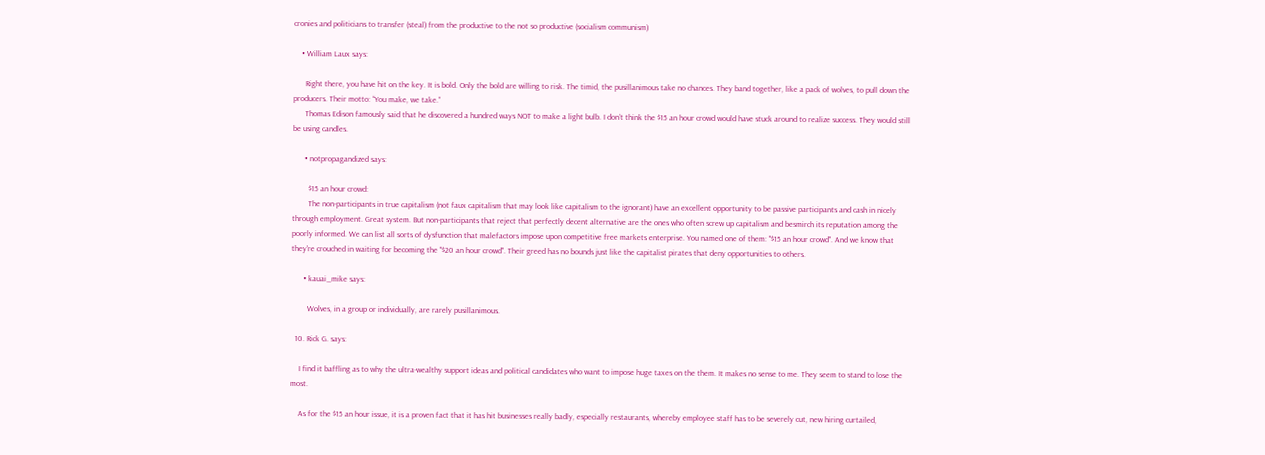cronies and politicians to transfer (steal) from the productive to the not so productive (socialism communism)

    • William Laux says:

      Right there, you have hit on the key. It is bold. Only the bold are willing to risk. The timid, the pusillanimous take no chances. They band together, like a pack of wolves, to pull down the producers. Their motto: “You make, we take.”
      Thomas Edison famously said that he discovered a hundred ways NOT to make a light bulb. I don’t think the $15 an hour crowd would have stuck around to realize success. They would still be using candles.

      • notpropagandized says:

        $15 an hour crowd:
        The non-participants in true capitalism (not faux capitalism that may look like capitalism to the ignorant) have an excellent opportunity to be passive participants and cash in nicely through employment. Great system. But non-participants that reject that perfectly decent alternative are the ones who often screw up capitalism and besmirch its reputation among the poorly informed. We can list all sorts of dysfunction that malefactors impose upon competitive free markets enterprise. You named one of them: "$15 an hour crowd". And we know that they're crouched in waiting for becoming the "$20 an hour crowd". Their greed has no bounds just like the capitalist pirates that deny opportunities to others.

      • kauai_mike says:

        Wolves, in a group or individually, are rarely pusillanimous.

  10. Rick G. says:

    I find it baffling as to why the ultra-wealthy support ideas and political candidates who want to impose huge taxes on the them. It makes no sense to me. They seem to stand to lose the most.

    As for the $15 an hour issue, it is a proven fact that it has hit businesses really badly, especially restaurants, whereby employee staff has to be severely cut, new hiring curtailed,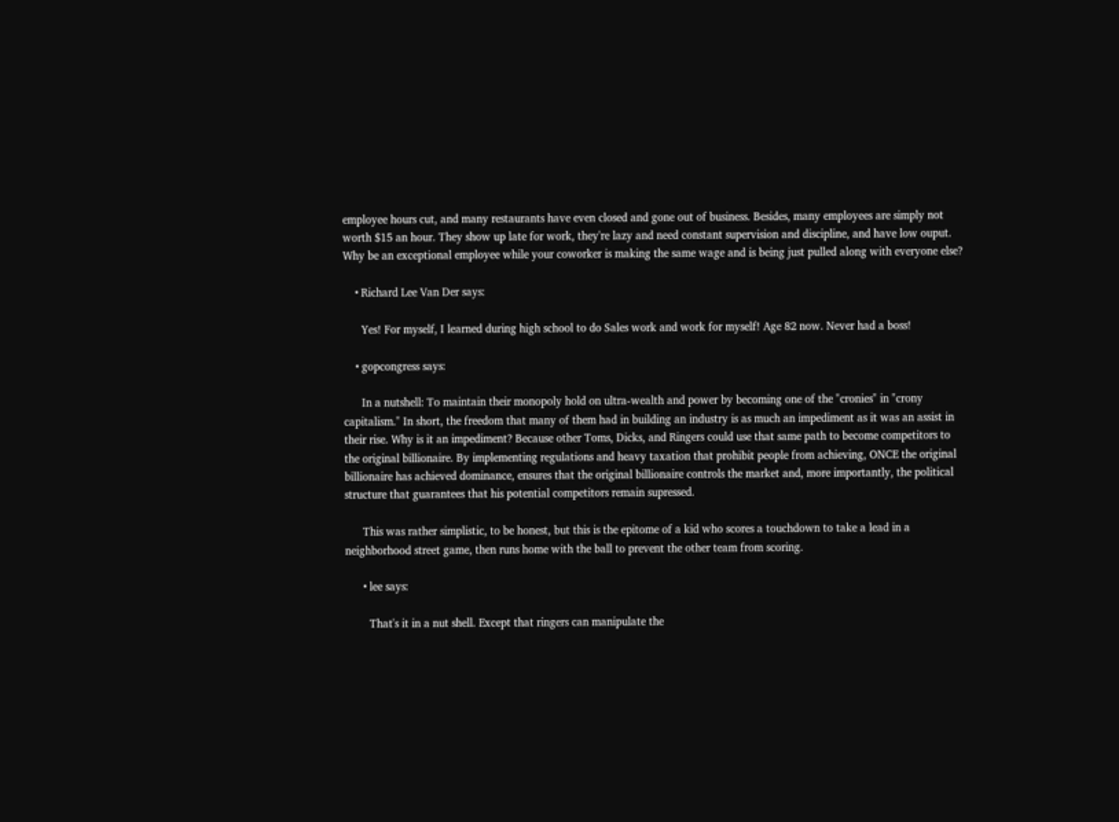employee hours cut, and many restaurants have even closed and gone out of business. Besides, many employees are simply not worth $15 an hour. They show up late for work, they're lazy and need constant supervision and discipline, and have low ouput. Why be an exceptional employee while your coworker is making the same wage and is being just pulled along with everyone else?

    • Richard Lee Van Der says:

      Yes! For myself, I learned during high school to do Sales work and work for myself! Age 82 now. Never had a boss!

    • gopcongress says:

      In a nutshell: To maintain their monopoly hold on ultra-wealth and power by becoming one of the "cronies" in "crony capitalism." In short, the freedom that many of them had in building an industry is as much an impediment as it was an assist in their rise. Why is it an impediment? Because other Toms, Dicks, and Ringers could use that same path to become competitors to the original billionaire. By implementing regulations and heavy taxation that prohibit people from achieving, ONCE the original billionaire has achieved dominance, ensures that the original billionaire controls the market and, more importantly, the political structure that guarantees that his potential competitors remain supressed.

      This was rather simplistic, to be honest, but this is the epitome of a kid who scores a touchdown to take a lead in a neighborhood street game, then runs home with the ball to prevent the other team from scoring.

      • lee says:

        That's it in a nut shell. Except that ringers can manipulate the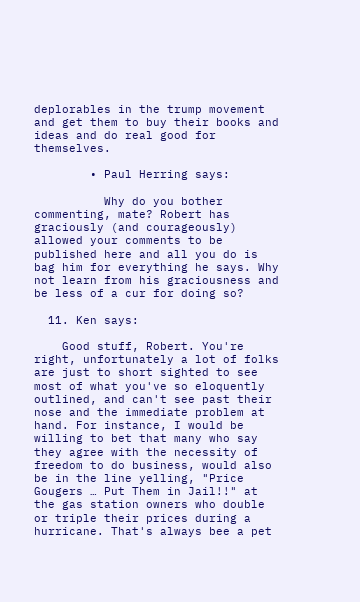deplorables in the trump movement and get them to buy their books and ideas and do real good for themselves.

        • Paul Herring says:

          Why do you bother commenting, mate? Robert has graciously (and courageously) allowed your comments to be published here and all you do is bag him for everything he says. Why not learn from his graciousness and be less of a cur for doing so?

  11. Ken says:

    Good stuff, Robert. You're right, unfortunately a lot of folks are just to short sighted to see most of what you've so eloquently outlined, and can't see past their nose and the immediate problem at hand. For instance, I would be willing to bet that many who say they agree with the necessity of freedom to do business, would also be in the line yelling, "Price Gougers … Put Them in Jail!!" at the gas station owners who double or triple their prices during a hurricane. That's always bee a pet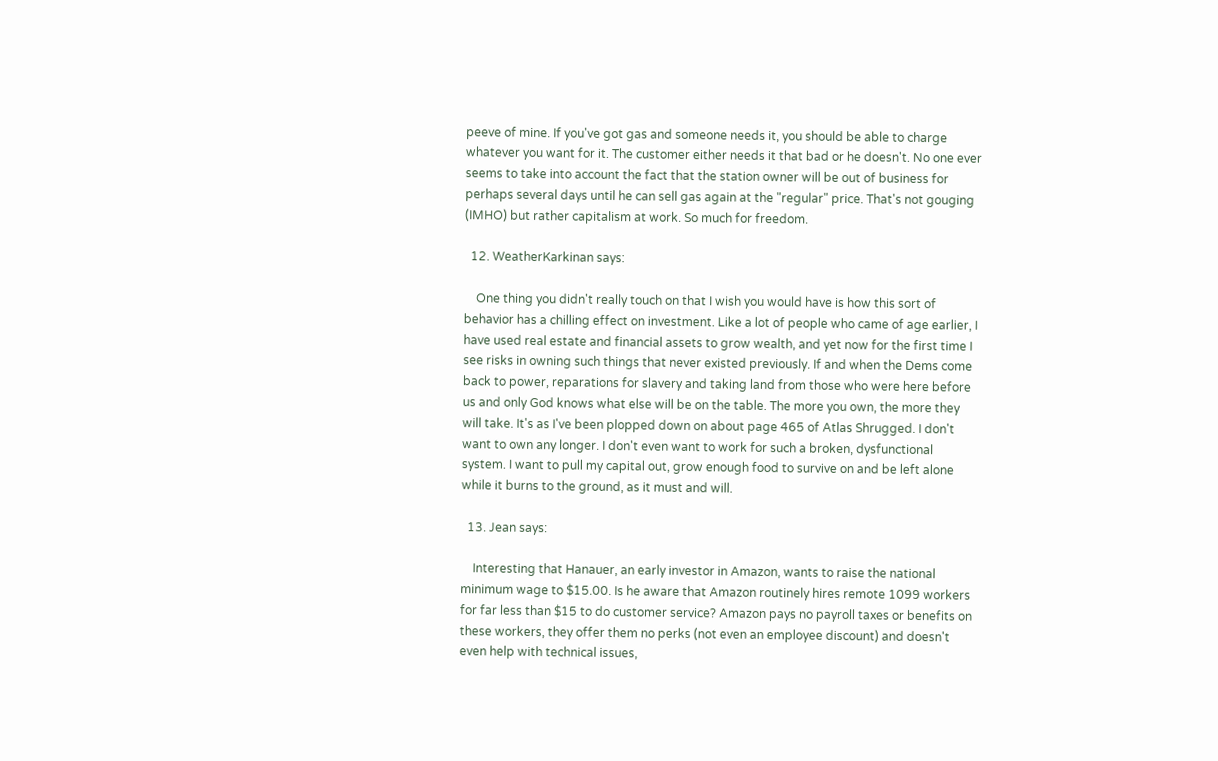peeve of mine. If you've got gas and someone needs it, you should be able to charge whatever you want for it. The customer either needs it that bad or he doesn't. No one ever seems to take into account the fact that the station owner will be out of business for perhaps several days until he can sell gas again at the "regular" price. That's not gouging (IMHO) but rather capitalism at work. So much for freedom.

  12. WeatherKarkinan says:

    One thing you didn't really touch on that I wish you would have is how this sort of behavior has a chilling effect on investment. Like a lot of people who came of age earlier, I have used real estate and financial assets to grow wealth, and yet now for the first time I see risks in owning such things that never existed previously. If and when the Dems come back to power, reparations for slavery and taking land from those who were here before us and only God knows what else will be on the table. The more you own, the more they will take. It's as I've been plopped down on about page 465 of Atlas Shrugged. I don't want to own any longer. I don't even want to work for such a broken, dysfunctional system. I want to pull my capital out, grow enough food to survive on and be left alone while it burns to the ground, as it must and will.

  13. Jean says:

    Interesting that Hanauer, an early investor in Amazon, wants to raise the national minimum wage to $15.00. Is he aware that Amazon routinely hires remote 1099 workers for far less than $15 to do customer service? Amazon pays no payroll taxes or benefits on these workers, they offer them no perks (not even an employee discount) and doesn't even help with technical issues,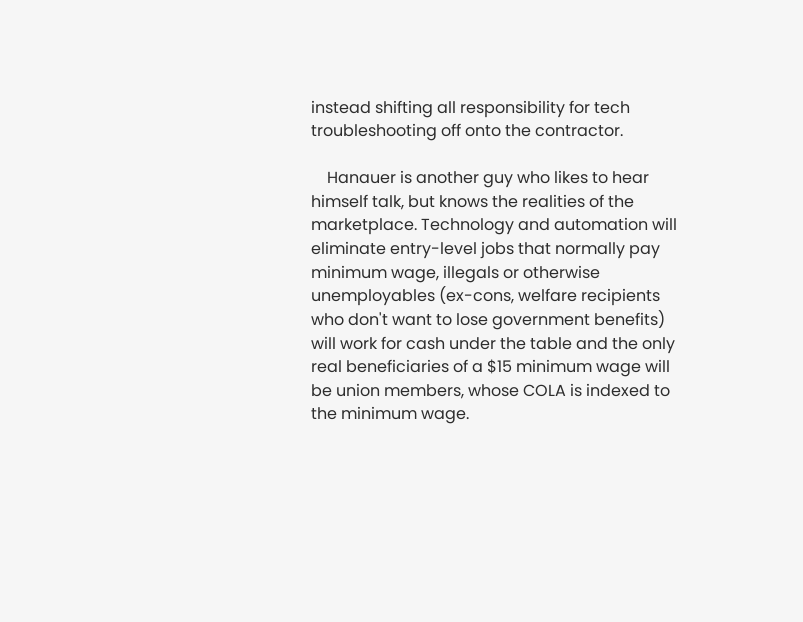instead shifting all responsibility for tech troubleshooting off onto the contractor.

    Hanauer is another guy who likes to hear himself talk, but knows the realities of the marketplace. Technology and automation will eliminate entry-level jobs that normally pay minimum wage, illegals or otherwise unemployables (ex-cons, welfare recipients who don't want to lose government benefits) will work for cash under the table and the only real beneficiaries of a $15 minimum wage will be union members, whose COLA is indexed to the minimum wage.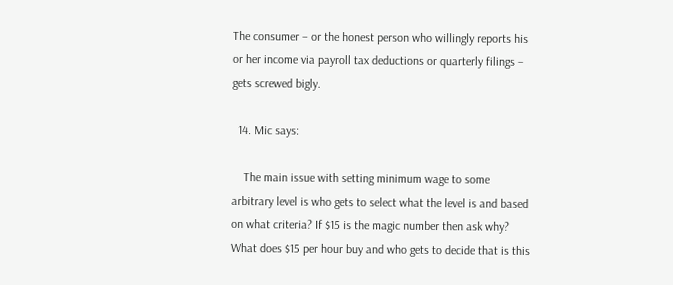The consumer – or the honest person who willingly reports his or her income via payroll tax deductions or quarterly filings – gets screwed bigly.

  14. Mic says:

    The main issue with setting minimum wage to some arbitrary level is who gets to select what the level is and based on what criteria? If $15 is the magic number then ask why? What does $15 per hour buy and who gets to decide that is this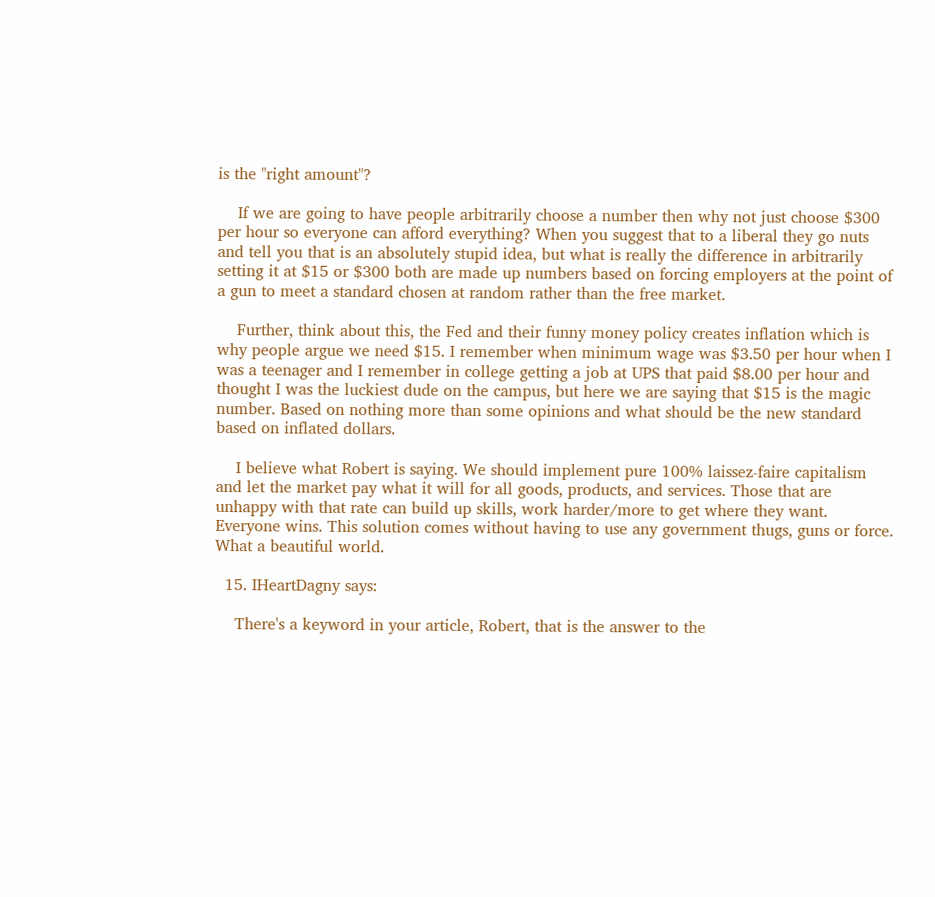is the "right amount"?

    If we are going to have people arbitrarily choose a number then why not just choose $300 per hour so everyone can afford everything? When you suggest that to a liberal they go nuts and tell you that is an absolutely stupid idea, but what is really the difference in arbitrarily setting it at $15 or $300 both are made up numbers based on forcing employers at the point of a gun to meet a standard chosen at random rather than the free market.

    Further, think about this, the Fed and their funny money policy creates inflation which is why people argue we need $15. I remember when minimum wage was $3.50 per hour when I was a teenager and I remember in college getting a job at UPS that paid $8.00 per hour and thought I was the luckiest dude on the campus, but here we are saying that $15 is the magic number. Based on nothing more than some opinions and what should be the new standard based on inflated dollars.

    I believe what Robert is saying. We should implement pure 100% laissez-faire capitalism and let the market pay what it will for all goods, products, and services. Those that are unhappy with that rate can build up skills, work harder/more to get where they want. Everyone wins. This solution comes without having to use any government thugs, guns or force. What a beautiful world.

  15. IHeartDagny says:

    There's a keyword in your article, Robert, that is the answer to the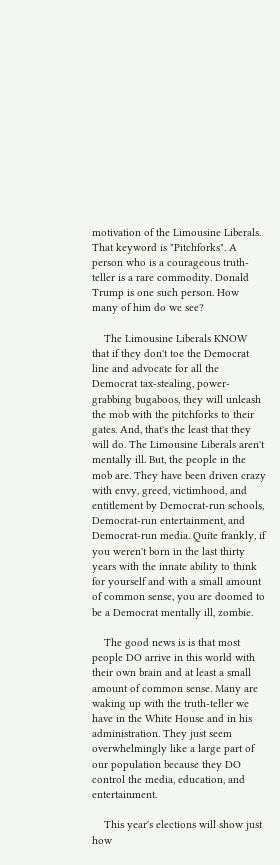motivation of the Limousine Liberals. That keyword is "Pitchforks". A person who is a courageous truth-teller is a rare commodity. Donald Trump is one such person. How many of him do we see?

    The Limousine Liberals KNOW that if they don't toe the Democrat line and advocate for all the Democrat tax-stealing, power-grabbing bugaboos, they will unleash the mob with the pitchforks to their gates. And, that's the least that they will do. The Limousine Liberals aren't mentally ill. But, the people in the mob are. They have been driven crazy with envy, greed, victimhood, and entitlement by Democrat-run schools, Democrat-run entertainment, and Democrat-run media. Quite frankly, if you weren't born in the last thirty years with the innate ability to think for yourself and with a small amount of common sense, you are doomed to be a Democrat mentally ill, zombie.

    The good news is is that most people DO arrive in this world with their own brain and at least a small amount of common sense. Many are waking up with the truth-teller we have in the White House and in his administration. They just seem overwhelmingly like a large part of our population because they DO control the media, education, and entertainment.

    This year's elections will show just how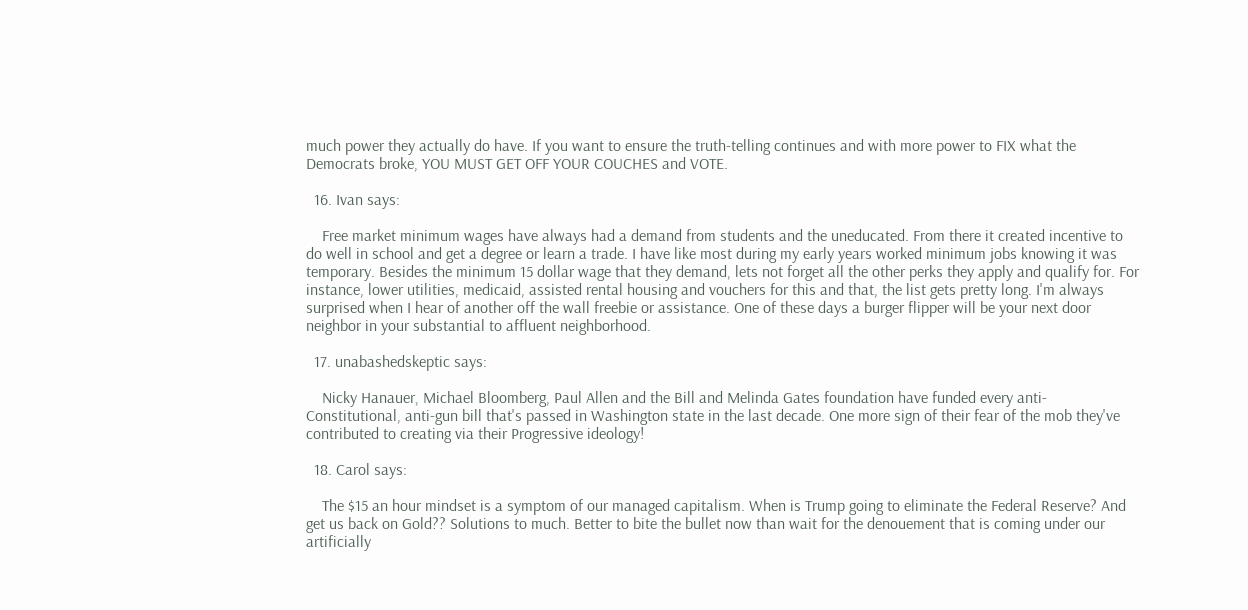much power they actually do have. If you want to ensure the truth-telling continues and with more power to FIX what the Democrats broke, YOU MUST GET OFF YOUR COUCHES and VOTE.

  16. Ivan says:

    Free market minimum wages have always had a demand from students and the uneducated. From there it created incentive to do well in school and get a degree or learn a trade. I have like most during my early years worked minimum jobs knowing it was temporary. Besides the minimum 15 dollar wage that they demand, lets not forget all the other perks they apply and qualify for. For instance, lower utilities, medicaid, assisted rental housing and vouchers for this and that, the list gets pretty long. I'm always surprised when I hear of another off the wall freebie or assistance. One of these days a burger flipper will be your next door neighbor in your substantial to affluent neighborhood.

  17. unabashedskeptic says:

    Nicky Hanauer, Michael Bloomberg, Paul Allen and the Bill and Melinda Gates foundation have funded every anti-Constitutional, anti-gun bill that's passed in Washington state in the last decade. One more sign of their fear of the mob they've contributed to creating via their Progressive ideology!

  18. Carol says:

    The $15 an hour mindset is a symptom of our managed capitalism. When is Trump going to eliminate the Federal Reserve? And get us back on Gold?? Solutions to much. Better to bite the bullet now than wait for the denouement that is coming under our artificially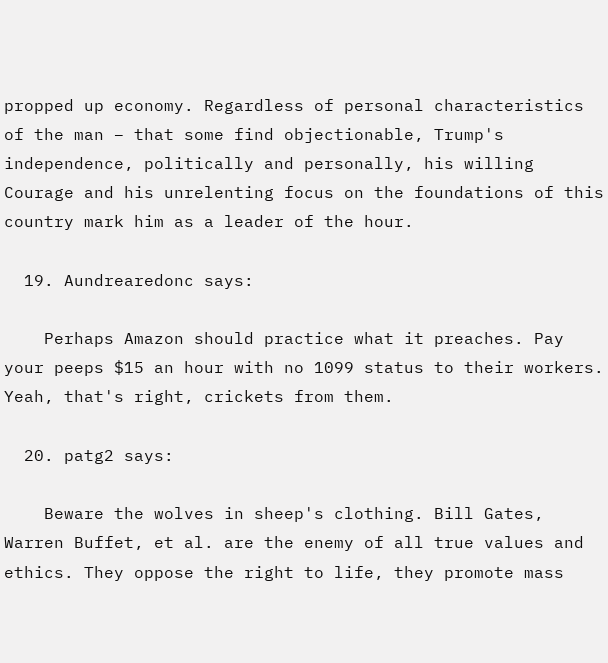propped up economy. Regardless of personal characteristics of the man – that some find objectionable, Trump's independence, politically and personally, his willing Courage and his unrelenting focus on the foundations of this country mark him as a leader of the hour.

  19. Aundrearedonc says:

    Perhaps Amazon should practice what it preaches. Pay your peeps $15 an hour with no 1099 status to their workers. Yeah, that's right, crickets from them.

  20. patg2 says:

    Beware the wolves in sheep's clothing. Bill Gates, Warren Buffet, et al. are the enemy of all true values and ethics. They oppose the right to life, they promote mass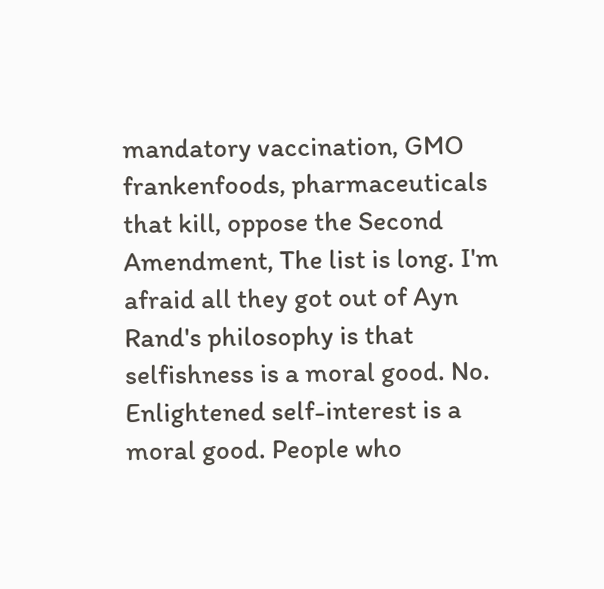mandatory vaccination, GMO frankenfoods, pharmaceuticals that kill, oppose the Second Amendment, The list is long. I'm afraid all they got out of Ayn Rand's philosophy is that selfishness is a moral good. No. Enlightened self-interest is a moral good. People who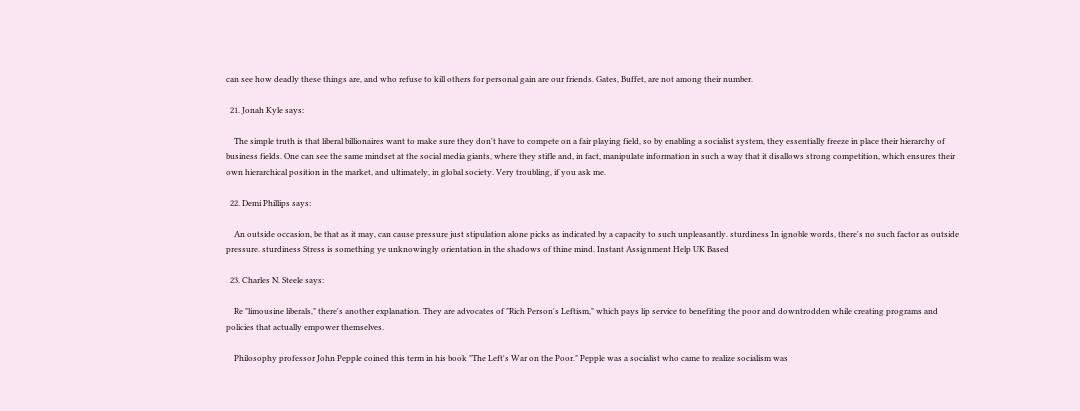can see how deadly these things are, and who refuse to kill others for personal gain are our friends. Gates, Buffet, are not among their number.

  21. Jonah Kyle says:

    The simple truth is that liberal billionaires want to make sure they don't have to compete on a fair playing field, so by enabling a socialist system, they essentially freeze in place their hierarchy of business fields. One can see the same mindset at the social media giants, where they stifle and, in fact, manipulate information in such a way that it disallows strong competition, which ensures their own hierarchical position in the market, and ultimately, in global society. Very troubling, if you ask me.

  22. Demi Phillips says:

    An outside occasion, be that as it may, can cause pressure just stipulation alone picks as indicated by a capacity to such unpleasantly. sturdiness In ignoble words, there's no such factor as outside pressure. sturdiness Stress is something ye unknowingly orientation in the shadows of thine mind. Instant Assignment Help UK Based

  23. Charles N. Steele says:

    Re "limousine liberals," there's another explanation. They are advocates of "Rich Person's Leftism," which pays lip service to benefiting the poor and downtrodden while creating programs and policies that actually empower themselves.

    Philosophy professor John Pepple coined this term in his book "The Left's War on the Poor." Pepple was a socialist who came to realize socialism was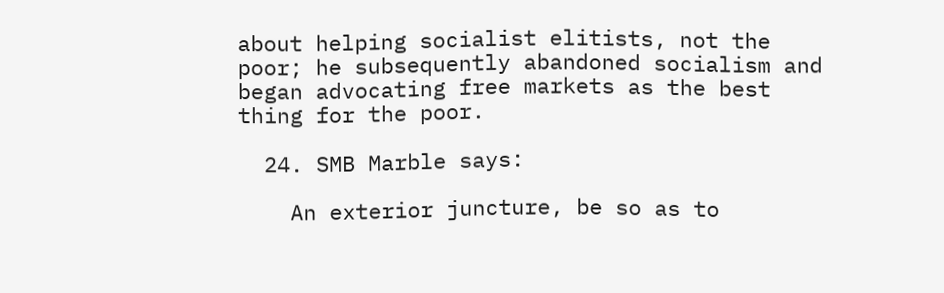about helping socialist elitists, not the poor; he subsequently abandoned socialism and began advocating free markets as the best thing for the poor.

  24. SMB Marble says:

    An exterior juncture, be so as to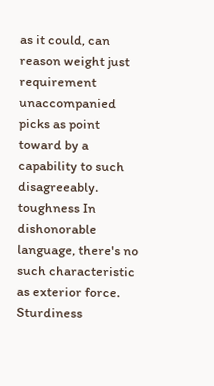as it could, can reason weight just requirement unaccompanied picks as point toward by a capability to such disagreeably. toughness In dishonorable language, there's no such characteristic as exterior force. Sturdiness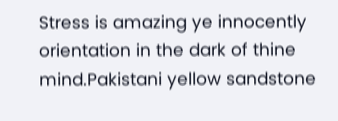Stress is amazing ye innocently orientation in the dark of thine mind.Pakistani yellow sandstone